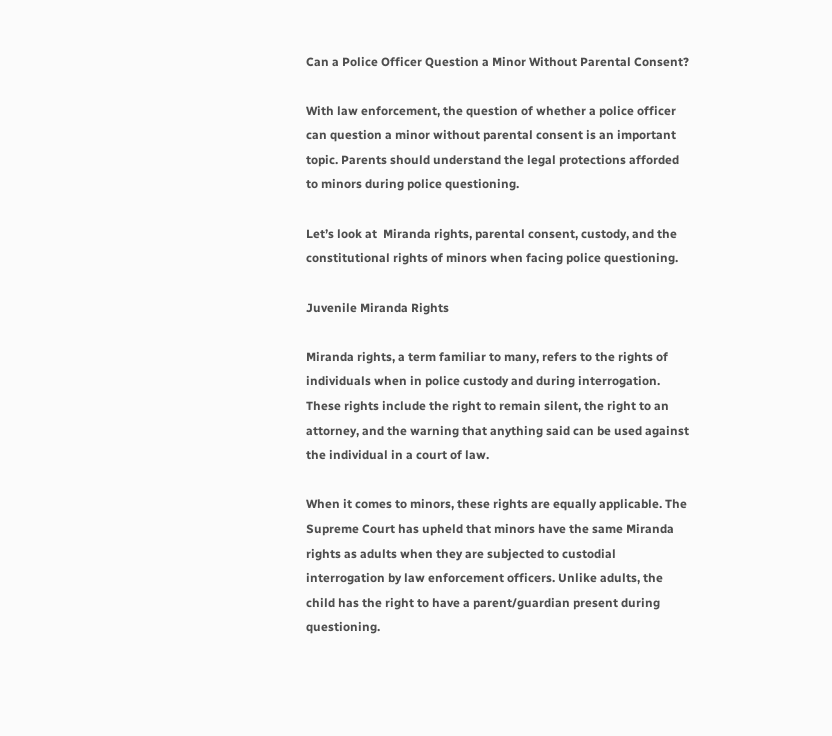Can a Police Officer Question a Minor Without Parental Consent?

With law enforcement, the question of whether a police officer can question a minor without parental consent is an important topic. Parents should understand the legal protections afforded to minors during police questioning.

Let’s look at  Miranda rights, parental consent, custody, and the constitutional rights of minors when facing police questioning.

Juvenile Miranda Rights

Miranda rights, a term familiar to many, refers to the rights of individuals when in police custody and during interrogation. These rights include the right to remain silent, the right to an attorney, and the warning that anything said can be used against the individual in a court of law.

When it comes to minors, these rights are equally applicable. The Supreme Court has upheld that minors have the same Miranda rights as adults when they are subjected to custodial interrogation by law enforcement officers. Unlike adults, the child has the right to have a parent/guardian present during questioning.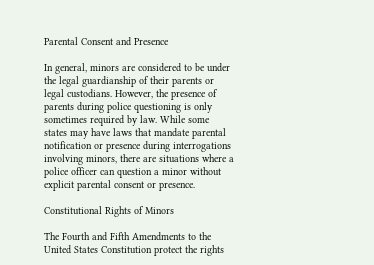Parental Consent and Presence

In general, minors are considered to be under the legal guardianship of their parents or legal custodians. However, the presence of parents during police questioning is only sometimes required by law. While some states may have laws that mandate parental notification or presence during interrogations involving minors, there are situations where a police officer can question a minor without explicit parental consent or presence.

Constitutional Rights of Minors

The Fourth and Fifth Amendments to the United States Constitution protect the rights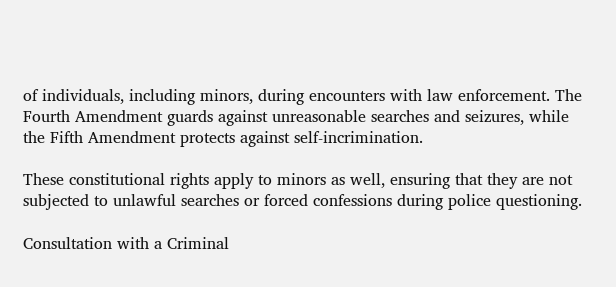of individuals, including minors, during encounters with law enforcement. The Fourth Amendment guards against unreasonable searches and seizures, while the Fifth Amendment protects against self-incrimination.

These constitutional rights apply to minors as well, ensuring that they are not subjected to unlawful searches or forced confessions during police questioning.

Consultation with a Criminal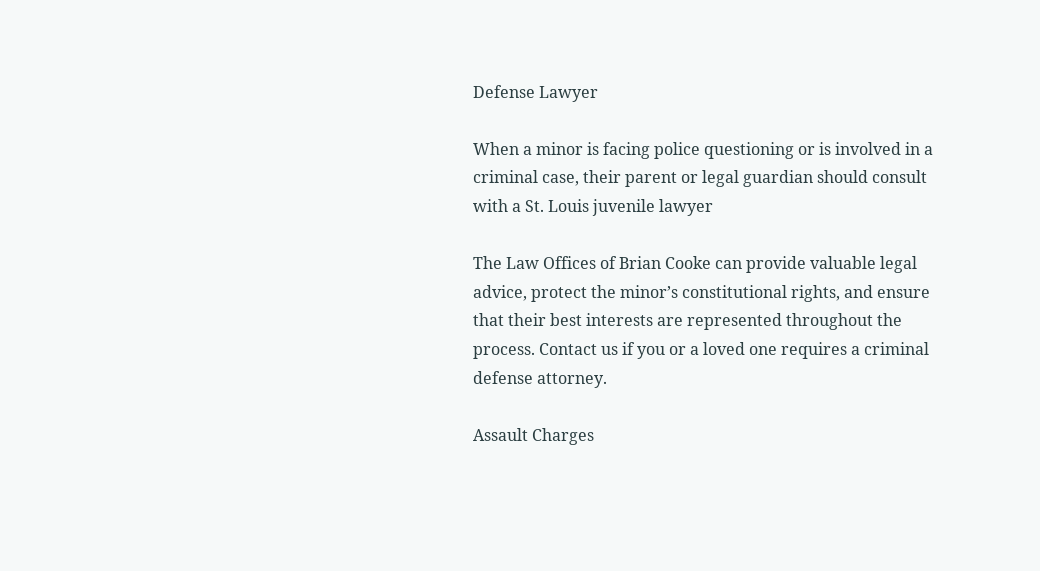Defense Lawyer

When a minor is facing police questioning or is involved in a criminal case, their parent or legal guardian should consult with a St. Louis juvenile lawyer

The Law Offices of Brian Cooke can provide valuable legal advice, protect the minor’s constitutional rights, and ensure that their best interests are represented throughout the process. Contact us if you or a loved one requires a criminal defense attorney.

Assault Charges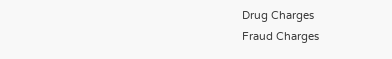Drug Charges
Fraud Charges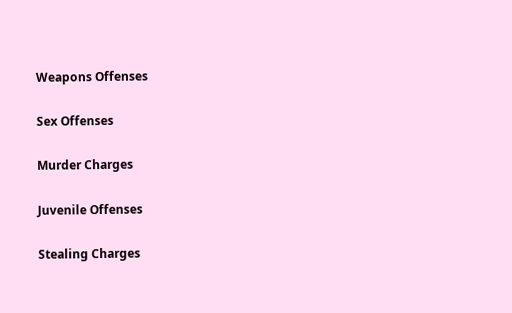Weapons Offenses

Sex Offenses

Murder Charges

Juvenile Offenses

Stealing Charges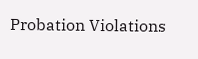Probation Violations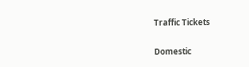Traffic Tickets

Domestic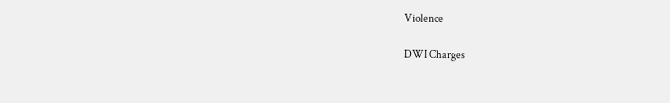Violence

DWI Charges